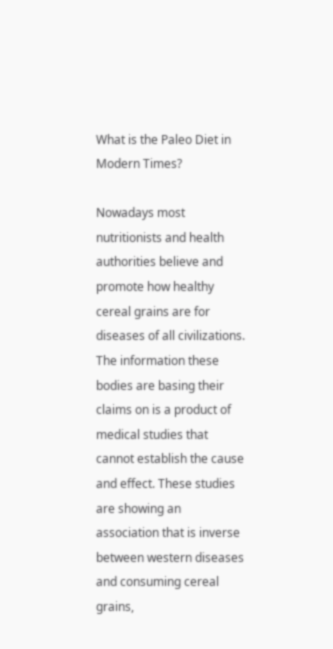What is the Paleo Diet in Modern Times?

Nowadays most nutritionists and health authorities believe and promote how healthy cereal grains are for diseases of all civilizations. The information these bodies are basing their claims on is a product of medical studies that cannot establish the cause and effect. These studies are showing an association that is inverse between western diseases and consuming cereal grains,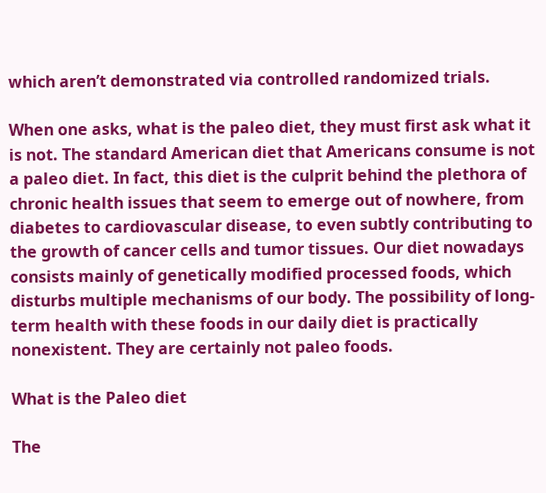which aren’t demonstrated via controlled randomized trials.

When one asks, what is the paleo diet, they must first ask what it is not. The standard American diet that Americans consume is not a paleo diet. In fact, this diet is the culprit behind the plethora of chronic health issues that seem to emerge out of nowhere, from diabetes to cardiovascular disease, to even subtly contributing to the growth of cancer cells and tumor tissues. Our diet nowadays consists mainly of genetically modified processed foods, which disturbs multiple mechanisms of our body. The possibility of long-term health with these foods in our daily diet is practically nonexistent. They are certainly not paleo foods.

What is the Paleo diet

The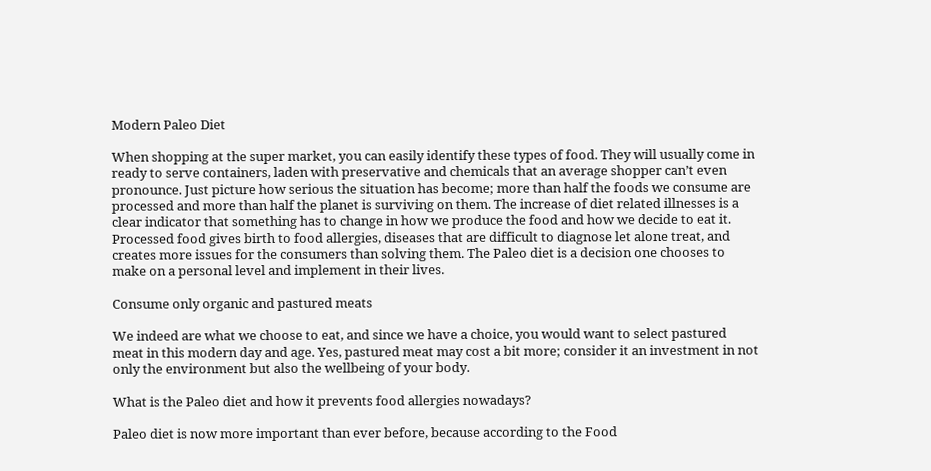Modern Paleo Diet

When shopping at the super market, you can easily identify these types of food. They will usually come in ready to serve containers, laden with preservative and chemicals that an average shopper can’t even pronounce. Just picture how serious the situation has become; more than half the foods we consume are processed and more than half the planet is surviving on them. The increase of diet related illnesses is a clear indicator that something has to change in how we produce the food and how we decide to eat it. Processed food gives birth to food allergies, diseases that are difficult to diagnose let alone treat, and creates more issues for the consumers than solving them. The Paleo diet is a decision one chooses to make on a personal level and implement in their lives.

Consume only organic and pastured meats

We indeed are what we choose to eat, and since we have a choice, you would want to select pastured meat in this modern day and age. Yes, pastured meat may cost a bit more; consider it an investment in not only the environment but also the wellbeing of your body.

What is the Paleo diet and how it prevents food allergies nowadays?

Paleo diet is now more important than ever before, because according to the Food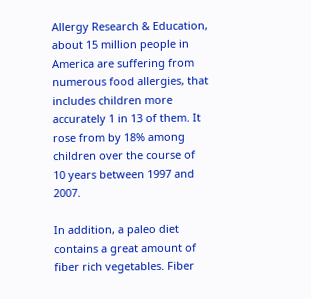Allergy Research & Education, about 15 million people in America are suffering from numerous food allergies, that includes children more accurately 1 in 13 of them. It rose from by 18% among children over the course of 10 years between 1997 and 2007.

In addition, a paleo diet contains a great amount of fiber rich vegetables. Fiber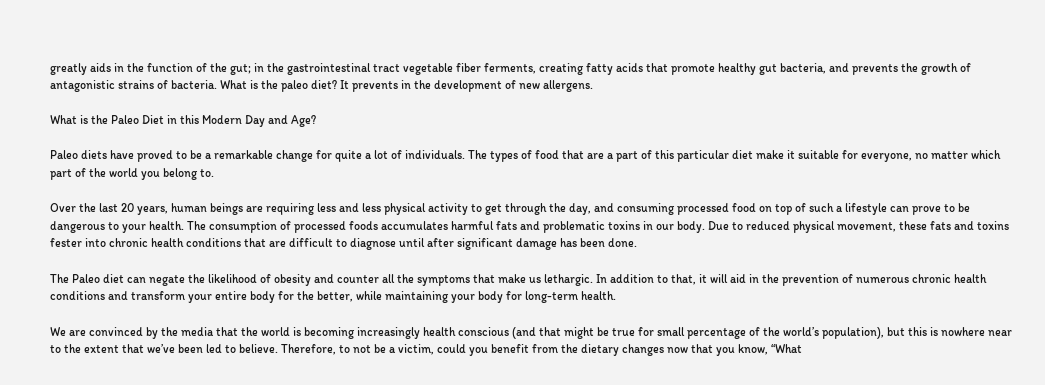greatly aids in the function of the gut; in the gastrointestinal tract vegetable fiber ferments, creating fatty acids that promote healthy gut bacteria, and prevents the growth of antagonistic strains of bacteria. What is the paleo diet? It prevents in the development of new allergens.

What is the Paleo Diet in this Modern Day and Age?

Paleo diets have proved to be a remarkable change for quite a lot of individuals. The types of food that are a part of this particular diet make it suitable for everyone, no matter which part of the world you belong to.

Over the last 20 years, human beings are requiring less and less physical activity to get through the day, and consuming processed food on top of such a lifestyle can prove to be dangerous to your health. The consumption of processed foods accumulates harmful fats and problematic toxins in our body. Due to reduced physical movement, these fats and toxins fester into chronic health conditions that are difficult to diagnose until after significant damage has been done.

The Paleo diet can negate the likelihood of obesity and counter all the symptoms that make us lethargic. In addition to that, it will aid in the prevention of numerous chronic health conditions and transform your entire body for the better, while maintaining your body for long-term health.

We are convinced by the media that the world is becoming increasingly health conscious (and that might be true for small percentage of the world’s population), but this is nowhere near to the extent that we’ve been led to believe. Therefore, to not be a victim, could you benefit from the dietary changes now that you know, “What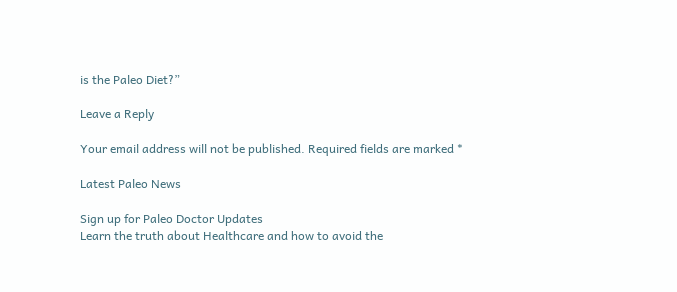is the Paleo Diet?”

Leave a Reply

Your email address will not be published. Required fields are marked *

Latest Paleo News

Sign up for Paleo Doctor Updates
Learn the truth about Healthcare and how to avoid the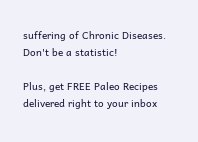suffering of Chronic Diseases.
Don't be a statistic!

Plus, get FREE Paleo Recipes delivered right to your inbox